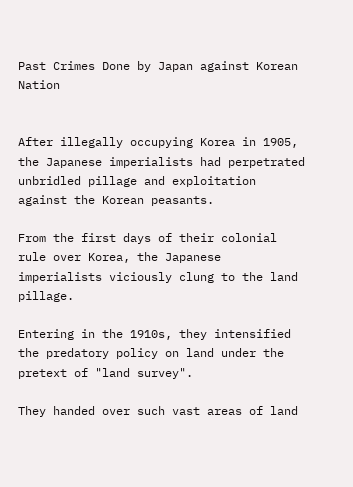Past Crimes Done by Japan against Korean Nation


After illegally occupying Korea in 1905, the Japanese imperialists had perpetrated unbridled pillage and exploitation against the Korean peasants.

From the first days of their colonial rule over Korea, the Japanese imperialists viciously clung to the land pillage.

Entering in the 1910s, they intensified the predatory policy on land under the pretext of "land survey".

They handed over such vast areas of land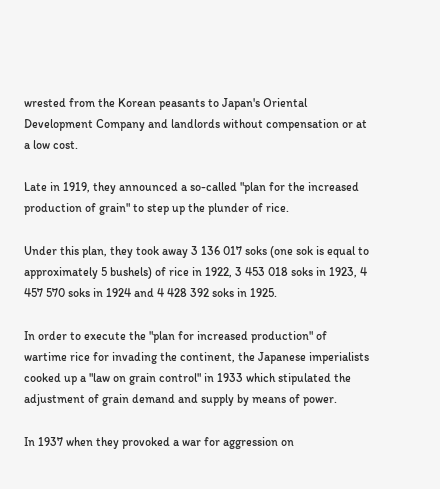wrested from the Korean peasants to Japan's Oriental Development Company and landlords without compensation or at a low cost.

Late in 1919, they announced a so-called "plan for the increased production of grain" to step up the plunder of rice.

Under this plan, they took away 3 136 017 soks (one sok is equal to approximately 5 bushels) of rice in 1922, 3 453 018 soks in 1923, 4 457 570 soks in 1924 and 4 428 392 soks in 1925.

In order to execute the "plan for increased production" of wartime rice for invading the continent, the Japanese imperialists cooked up a "law on grain control" in 1933 which stipulated the adjustment of grain demand and supply by means of power.

In 1937 when they provoked a war for aggression on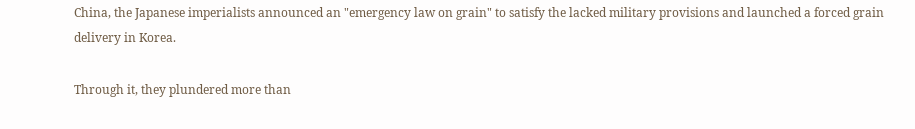China, the Japanese imperialists announced an "emergency law on grain" to satisfy the lacked military provisions and launched a forced grain delivery in Korea.

Through it, they plundered more than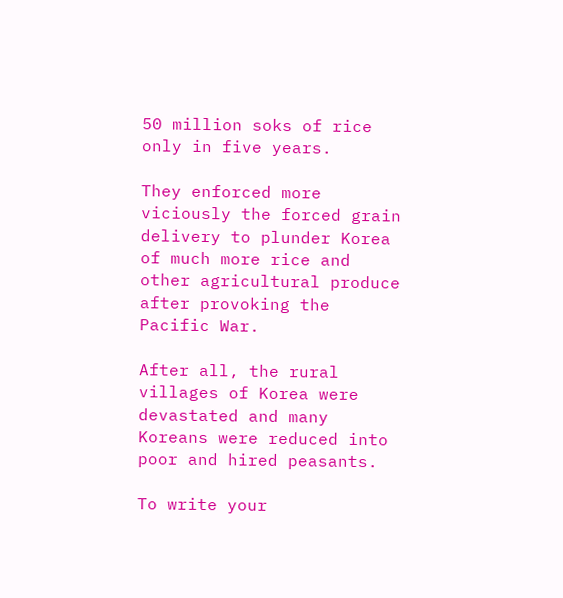50 million soks of rice only in five years.

They enforced more viciously the forced grain delivery to plunder Korea of much more rice and other agricultural produce after provoking the Pacific War.

After all, the rural villages of Korea were devastated and many Koreans were reduced into poor and hired peasants.

To write your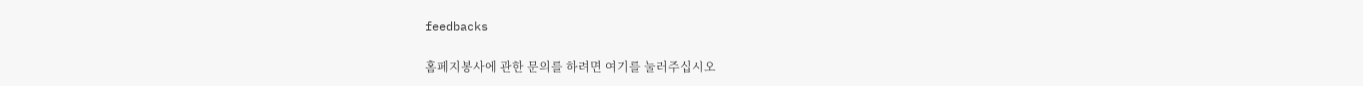feedbacks

홈페지봉사에 관한 문의를 하려면 여기를 눌러주십시오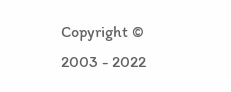Copyright © 2003 - 2022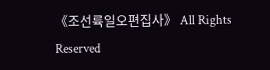《조선륙일오편집사》 All Rights Reserved